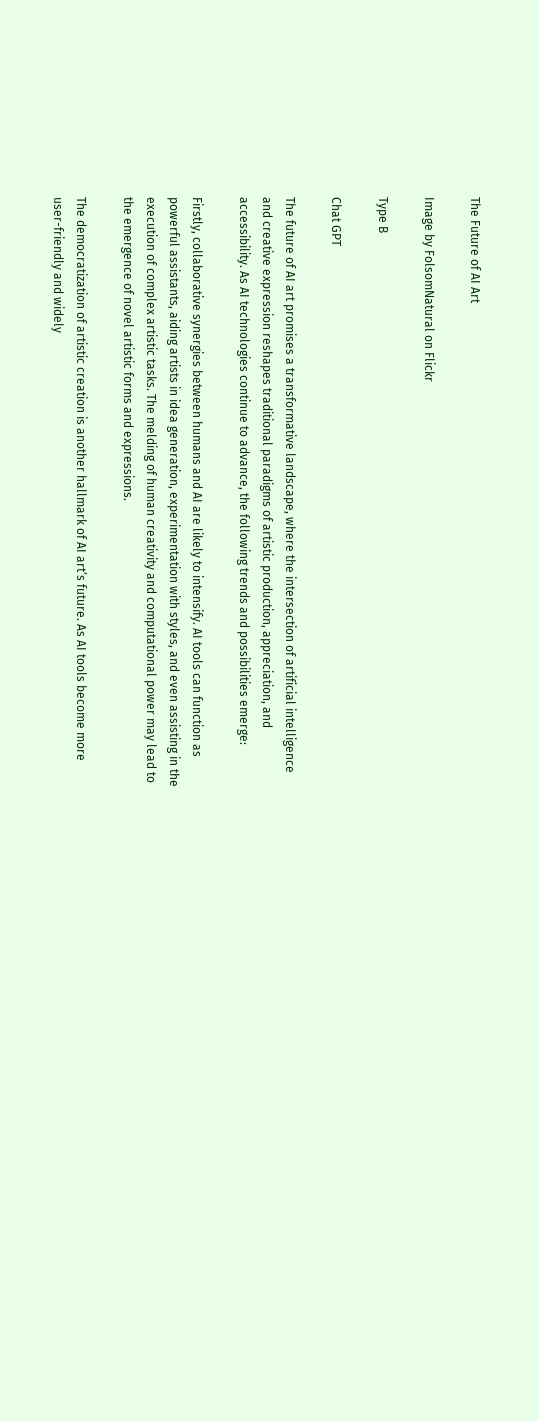The Future of AI Art

Image by FolsomNatural on Flickr

Type B

Chat GPT

The future of AI art promises a transformative landscape, where the intersection of artificial intelligence and creative expression reshapes traditional paradigms of artistic production, appreciation, and accessibility. As AI technologies continue to advance, the following trends and possibilities emerge:

Firstly, collaborative synergies between humans and AI are likely to intensify. AI tools can function as powerful assistants, aiding artists in idea generation, experimentation with styles, and even assisting in the execution of complex artistic tasks. The melding of human creativity and computational power may lead to the emergence of novel artistic forms and expressions.

The democratization of artistic creation is another hallmark of AI art’s future. As AI tools become more user-friendly and widely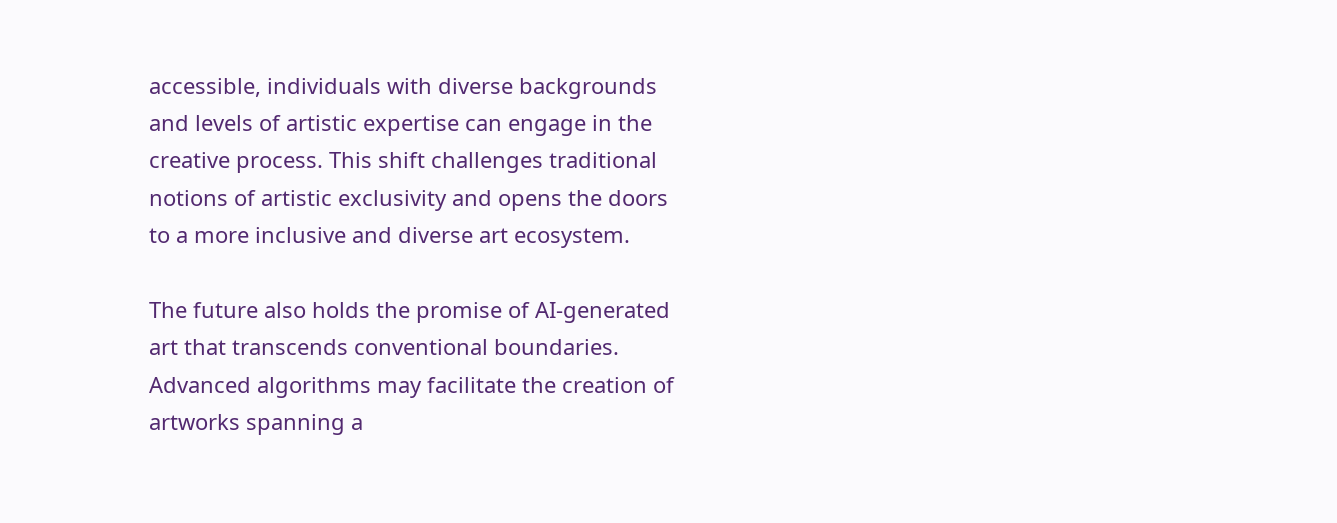accessible, individuals with diverse backgrounds and levels of artistic expertise can engage in the creative process. This shift challenges traditional notions of artistic exclusivity and opens the doors to a more inclusive and diverse art ecosystem.

The future also holds the promise of AI-generated art that transcends conventional boundaries. Advanced algorithms may facilitate the creation of artworks spanning a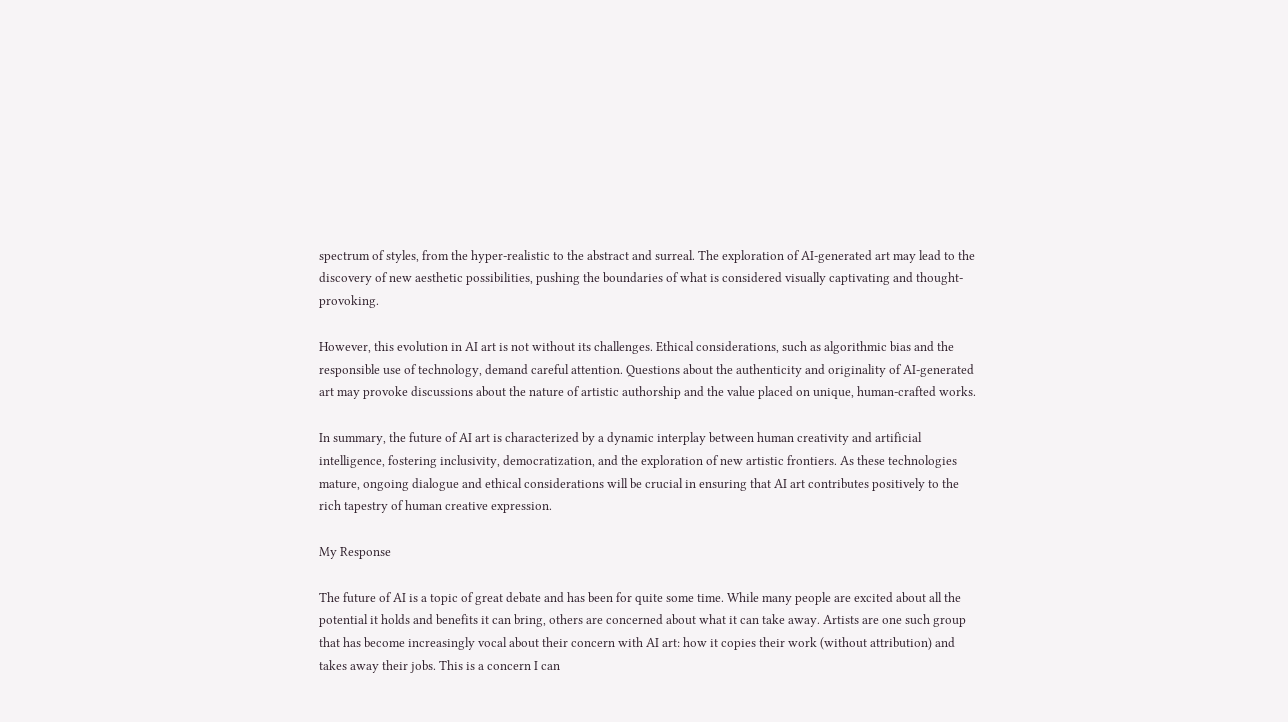spectrum of styles, from the hyper-realistic to the abstract and surreal. The exploration of AI-generated art may lead to the discovery of new aesthetic possibilities, pushing the boundaries of what is considered visually captivating and thought-provoking.

However, this evolution in AI art is not without its challenges. Ethical considerations, such as algorithmic bias and the responsible use of technology, demand careful attention. Questions about the authenticity and originality of AI-generated art may provoke discussions about the nature of artistic authorship and the value placed on unique, human-crafted works.

In summary, the future of AI art is characterized by a dynamic interplay between human creativity and artificial intelligence, fostering inclusivity, democratization, and the exploration of new artistic frontiers. As these technologies mature, ongoing dialogue and ethical considerations will be crucial in ensuring that AI art contributes positively to the rich tapestry of human creative expression.

My Response

The future of AI is a topic of great debate and has been for quite some time. While many people are excited about all the potential it holds and benefits it can bring, others are concerned about what it can take away. Artists are one such group that has become increasingly vocal about their concern with AI art: how it copies their work (without attribution) and takes away their jobs. This is a concern I can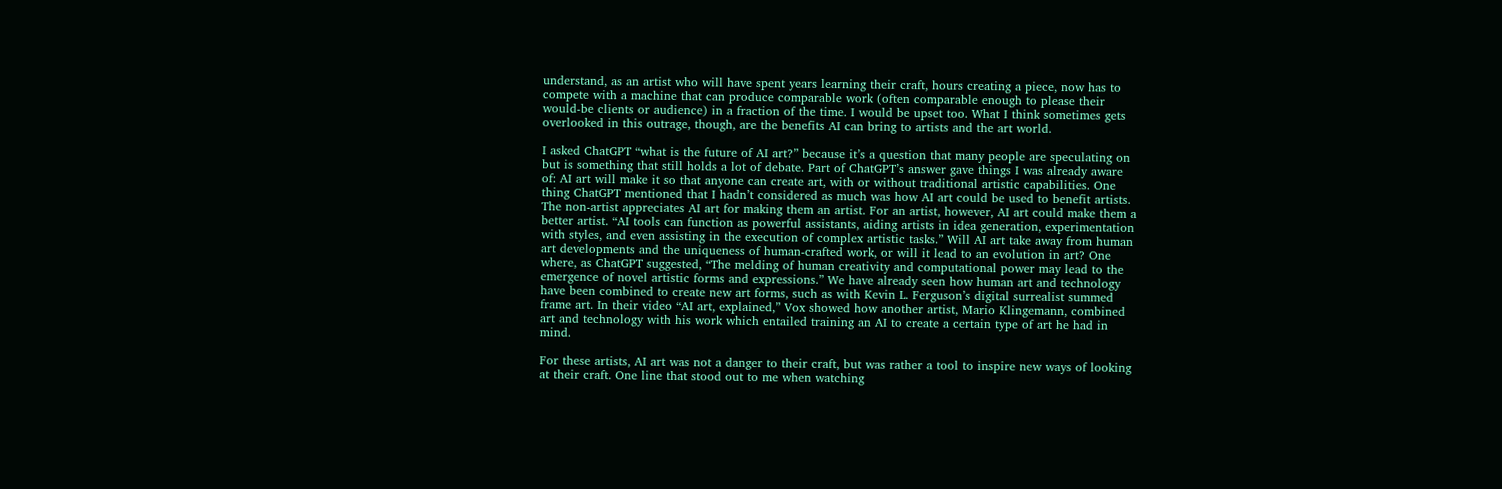understand, as an artist who will have spent years learning their craft, hours creating a piece, now has to compete with a machine that can produce comparable work (often comparable enough to please their would-be clients or audience) in a fraction of the time. I would be upset too. What I think sometimes gets overlooked in this outrage, though, are the benefits AI can bring to artists and the art world.

I asked ChatGPT “what is the future of AI art?” because it’s a question that many people are speculating on but is something that still holds a lot of debate. Part of ChatGPT’s answer gave things I was already aware of: AI art will make it so that anyone can create art, with or without traditional artistic capabilities. One thing ChatGPT mentioned that I hadn’t considered as much was how AI art could be used to benefit artists. The non-artist appreciates AI art for making them an artist. For an artist, however, AI art could make them a better artist. “AI tools can function as powerful assistants, aiding artists in idea generation, experimentation with styles, and even assisting in the execution of complex artistic tasks.” Will AI art take away from human art developments and the uniqueness of human-crafted work, or will it lead to an evolution in art? One where, as ChatGPT suggested, “The melding of human creativity and computational power may lead to the emergence of novel artistic forms and expressions.” We have already seen how human art and technology have been combined to create new art forms, such as with Kevin L. Ferguson’s digital surrealist summed frame art. In their video “AI art, explained,” Vox showed how another artist, Mario Klingemann, combined art and technology with his work which entailed training an AI to create a certain type of art he had in mind.

For these artists, AI art was not a danger to their craft, but was rather a tool to inspire new ways of looking at their craft. One line that stood out to me when watching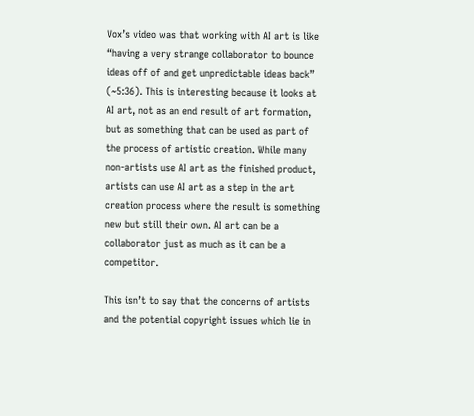Vox’s video was that working with AI art is like “having a very strange collaborator to bounce ideas off of and get unpredictable ideas back” (~5:36). This is interesting because it looks at AI art, not as an end result of art formation, but as something that can be used as part of the process of artistic creation. While many non-artists use AI art as the finished product, artists can use AI art as a step in the art creation process where the result is something new but still their own. AI art can be a collaborator just as much as it can be a competitor.

This isn’t to say that the concerns of artists and the potential copyright issues which lie in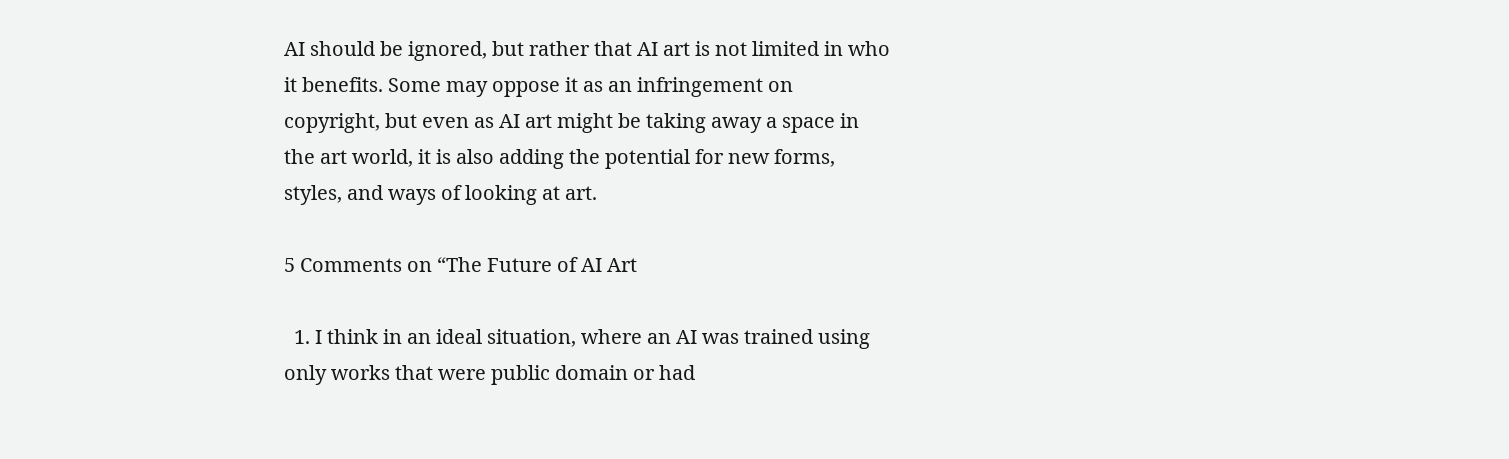AI should be ignored, but rather that AI art is not limited in who it benefits. Some may oppose it as an infringement on copyright, but even as AI art might be taking away a space in the art world, it is also adding the potential for new forms, styles, and ways of looking at art.

5 Comments on “The Future of AI Art

  1. I think in an ideal situation, where an AI was trained using only works that were public domain or had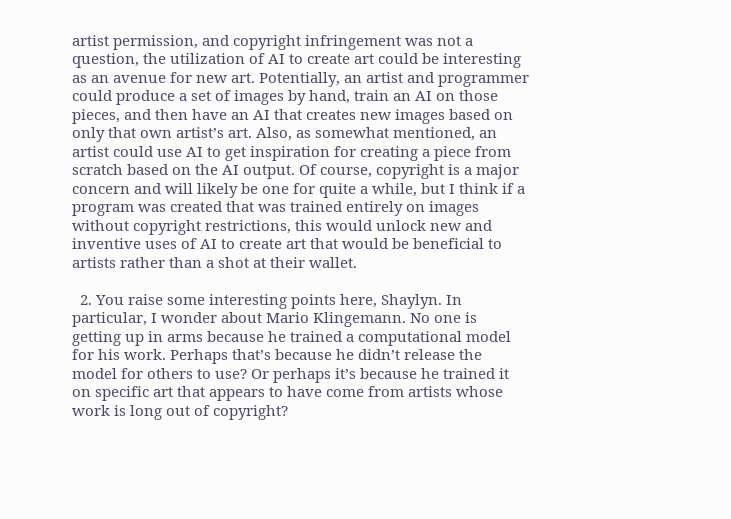artist permission, and copyright infringement was not a question, the utilization of AI to create art could be interesting as an avenue for new art. Potentially, an artist and programmer could produce a set of images by hand, train an AI on those pieces, and then have an AI that creates new images based on only that own artist’s art. Also, as somewhat mentioned, an artist could use AI to get inspiration for creating a piece from scratch based on the AI output. Of course, copyright is a major concern and will likely be one for quite a while, but I think if a program was created that was trained entirely on images without copyright restrictions, this would unlock new and inventive uses of AI to create art that would be beneficial to artists rather than a shot at their wallet.

  2. You raise some interesting points here, Shaylyn. In particular, I wonder about Mario Klingemann. No one is getting up in arms because he trained a computational model for his work. Perhaps that’s because he didn’t release the model for others to use? Or perhaps it’s because he trained it on specific art that appears to have come from artists whose work is long out of copyright?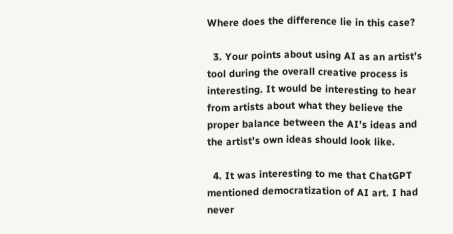Where does the difference lie in this case?

  3. Your points about using AI as an artist’s tool during the overall creative process is interesting. It would be interesting to hear from artists about what they believe the proper balance between the AI’s ideas and the artist’s own ideas should look like.

  4. It was interesting to me that ChatGPT mentioned democratization of AI art. I had never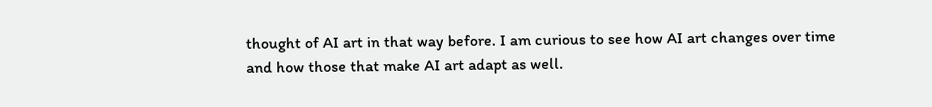thought of AI art in that way before. I am curious to see how AI art changes over time and how those that make AI art adapt as well.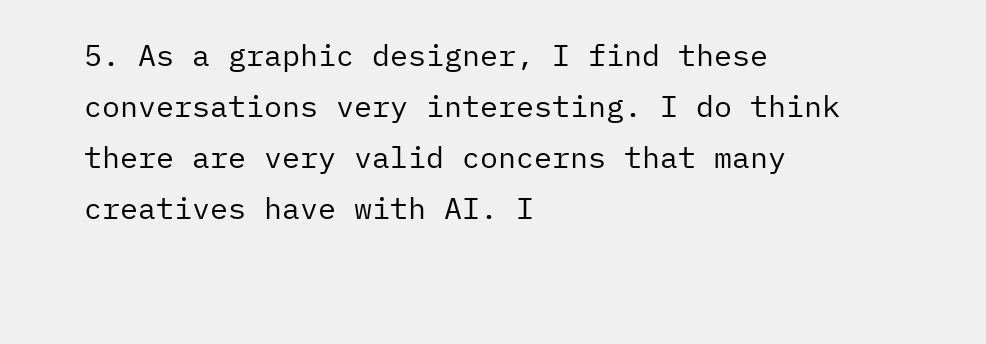5. As a graphic designer, I find these conversations very interesting. I do think there are very valid concerns that many creatives have with AI. I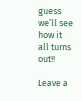guess we’ll see how it all turns out!!

Leave a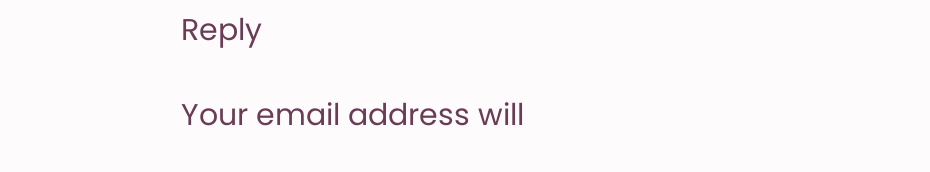Reply

Your email address will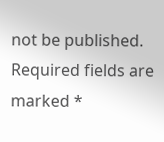not be published. Required fields are marked *